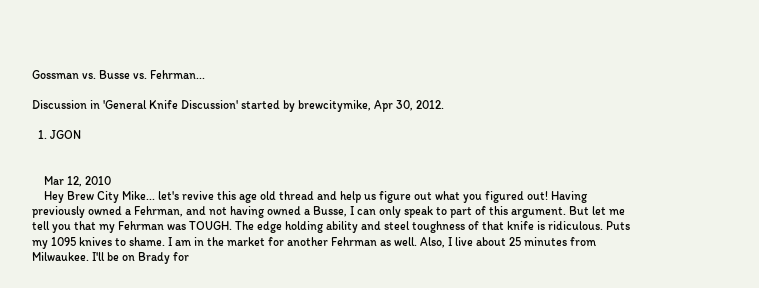Gossman vs. Busse vs. Fehrman...

Discussion in 'General Knife Discussion' started by brewcitymike, Apr 30, 2012.

  1. JGON


    Mar 12, 2010
    Hey Brew City Mike... let's revive this age old thread and help us figure out what you figured out! Having previously owned a Fehrman, and not having owned a Busse, I can only speak to part of this argument. But let me tell you that my Fehrman was TOUGH. The edge holding ability and steel toughness of that knife is ridiculous. Puts my 1095 knives to shame. I am in the market for another Fehrman as well. Also, I live about 25 minutes from Milwaukee. I'll be on Brady for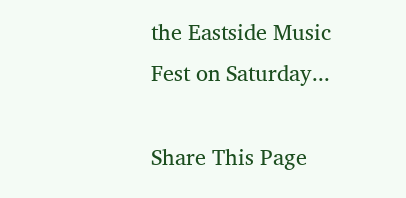the Eastside Music Fest on Saturday...

Share This Page